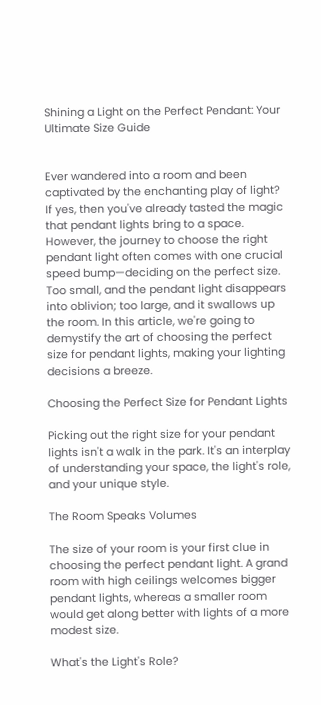Shining a Light on the Perfect Pendant: Your Ultimate Size Guide


Ever wandered into a room and been captivated by the enchanting play of light? If yes, then you've already tasted the magic that pendant lights bring to a space. However, the journey to choose the right pendant light often comes with one crucial speed bump—deciding on the perfect size. Too small, and the pendant light disappears into oblivion; too large, and it swallows up the room. In this article, we're going to demystify the art of choosing the perfect size for pendant lights, making your lighting decisions a breeze.

Choosing the Perfect Size for Pendant Lights

Picking out the right size for your pendant lights isn't a walk in the park. It's an interplay of understanding your space, the light's role, and your unique style.

The Room Speaks Volumes

The size of your room is your first clue in choosing the perfect pendant light. A grand room with high ceilings welcomes bigger pendant lights, whereas a smaller room would get along better with lights of a more modest size.

What's the Light's Role?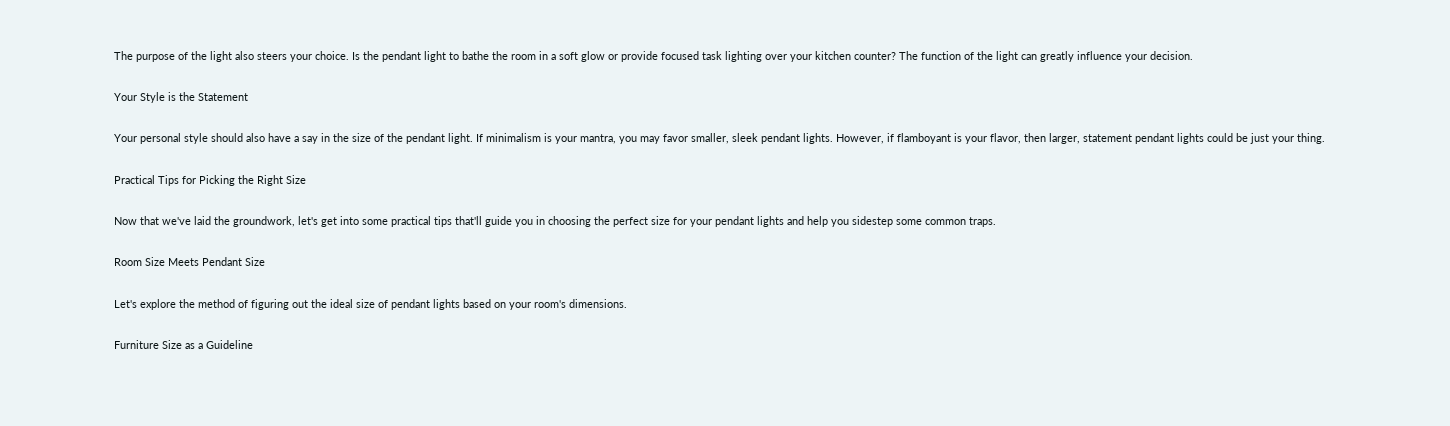The purpose of the light also steers your choice. Is the pendant light to bathe the room in a soft glow or provide focused task lighting over your kitchen counter? The function of the light can greatly influence your decision.

Your Style is the Statement

Your personal style should also have a say in the size of the pendant light. If minimalism is your mantra, you may favor smaller, sleek pendant lights. However, if flamboyant is your flavor, then larger, statement pendant lights could be just your thing.

Practical Tips for Picking the Right Size

Now that we've laid the groundwork, let's get into some practical tips that'll guide you in choosing the perfect size for your pendant lights and help you sidestep some common traps.

Room Size Meets Pendant Size

Let's explore the method of figuring out the ideal size of pendant lights based on your room's dimensions.

Furniture Size as a Guideline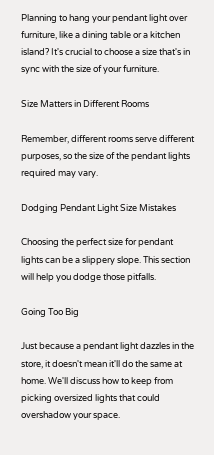Planning to hang your pendant light over furniture, like a dining table or a kitchen island? It's crucial to choose a size that's in sync with the size of your furniture.

Size Matters in Different Rooms

Remember, different rooms serve different purposes, so the size of the pendant lights required may vary.

Dodging Pendant Light Size Mistakes

Choosing the perfect size for pendant lights can be a slippery slope. This section will help you dodge those pitfalls.

Going Too Big

Just because a pendant light dazzles in the store, it doesn't mean it'll do the same at home. We'll discuss how to keep from picking oversized lights that could overshadow your space.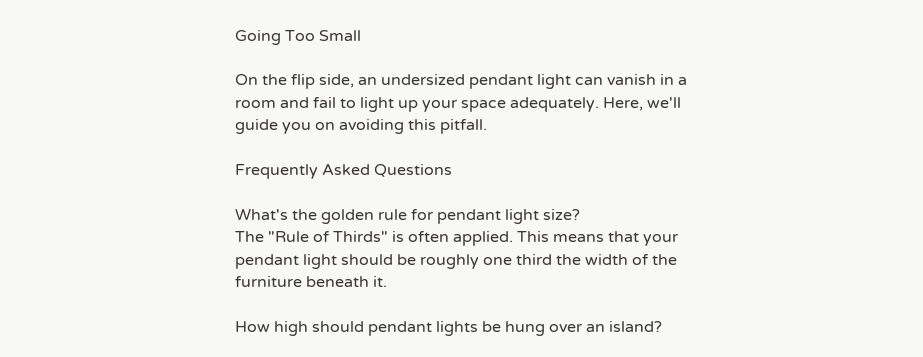Going Too Small

On the flip side, an undersized pendant light can vanish in a room and fail to light up your space adequately. Here, we'll guide you on avoiding this pitfall.

Frequently Asked Questions

What's the golden rule for pendant light size?
The "Rule of Thirds" is often applied. This means that your pendant light should be roughly one third the width of the furniture beneath it.

How high should pendant lights be hung over an island?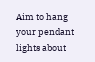Aim to hang your pendant lights about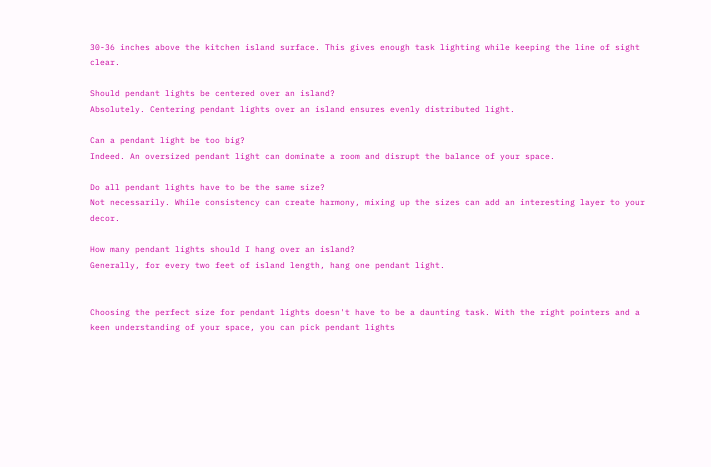30-36 inches above the kitchen island surface. This gives enough task lighting while keeping the line of sight clear.

Should pendant lights be centered over an island?
Absolutely. Centering pendant lights over an island ensures evenly distributed light.

Can a pendant light be too big?
Indeed. An oversized pendant light can dominate a room and disrupt the balance of your space.

Do all pendant lights have to be the same size?
Not necessarily. While consistency can create harmony, mixing up the sizes can add an interesting layer to your decor.

How many pendant lights should I hang over an island?
Generally, for every two feet of island length, hang one pendant light.


Choosing the perfect size for pendant lights doesn't have to be a daunting task. With the right pointers and a keen understanding of your space, you can pick pendant lights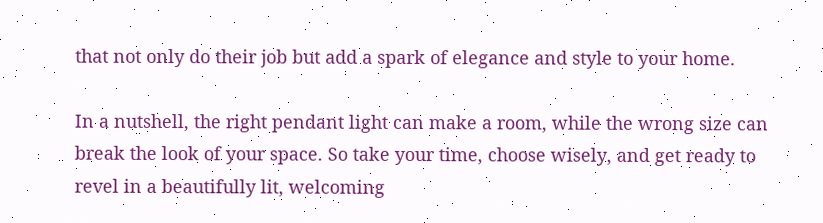that not only do their job but add a spark of elegance and style to your home.

In a nutshell, the right pendant light can make a room, while the wrong size can break the look of your space. So take your time, choose wisely, and get ready to revel in a beautifully lit, welcoming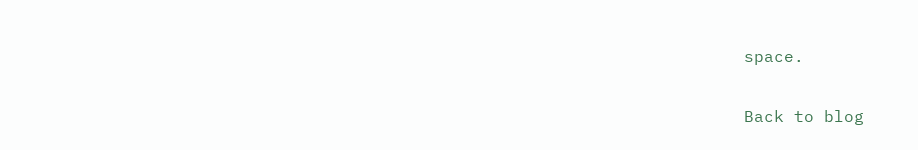space.

Back to blog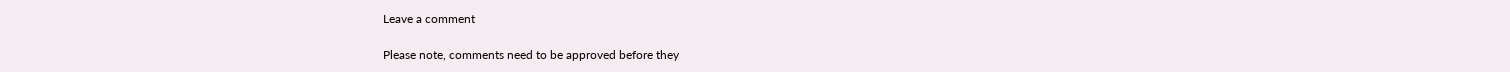Leave a comment

Please note, comments need to be approved before they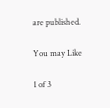are published.

You may Like

1 of 3